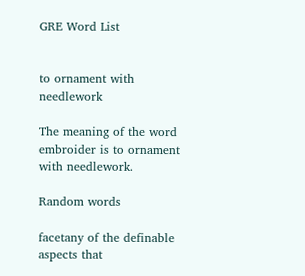GRE Word List


to ornament with needlework

The meaning of the word embroider is to ornament with needlework.

Random words

facetany of the definable aspects that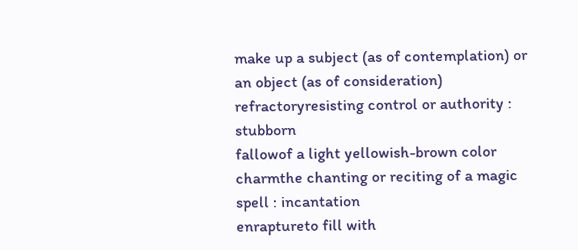make up a subject (as of contemplation) or an object (as of consideration)
refractoryresisting control or authority : stubborn
fallowof a light yellowish-brown color
charmthe chanting or reciting of a magic spell : incantation
enraptureto fill with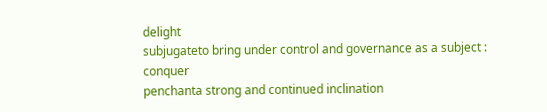delight
subjugateto bring under control and governance as a subject : conquer
penchanta strong and continued inclination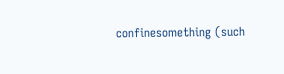confinesomething (such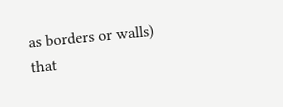as borders or walls) that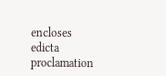encloses
edicta proclamation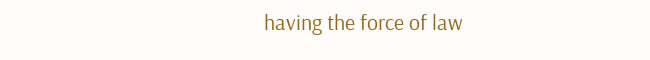having the force of law